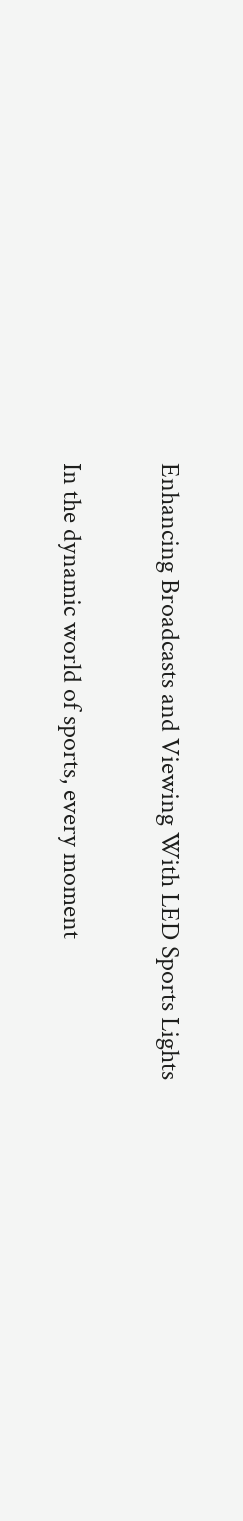Enhancing Broadcasts and Viewing With LED Sports Lights

In the dynamic world of sports, every moment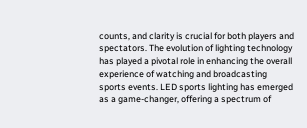counts, and clarity is crucial for both players and spectators. The evolution of lighting technology has played a pivotal role in enhancing the overall experience of watching and broadcasting sports events. LED sports lighting has emerged as a game-changer, offering a spectrum of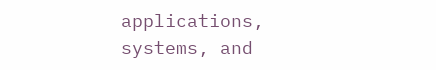applications, systems, and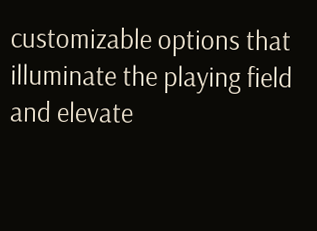customizable options that illuminate the playing field and elevate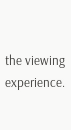the viewing experience.